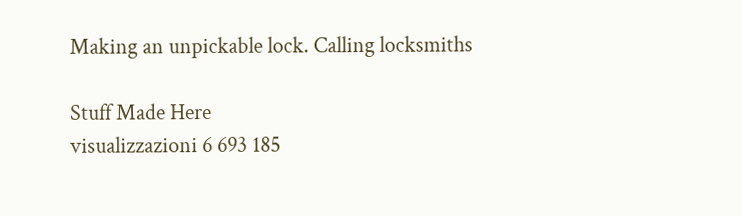Making an unpickable lock. Calling locksmiths

Stuff Made Here
visualizzazioni 6 693 185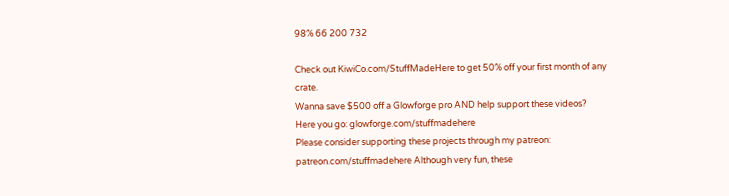98% 66 200 732

Check out KiwiCo.com/StuffMadeHere to get 50% off your first month of any crate.
Wanna save $500 off a Glowforge pro AND help support these videos? Here you go: glowforge.com/stuffmadehere
Please consider supporting these projects through my patreon: patreon.com/stuffmadehere Although very fun, these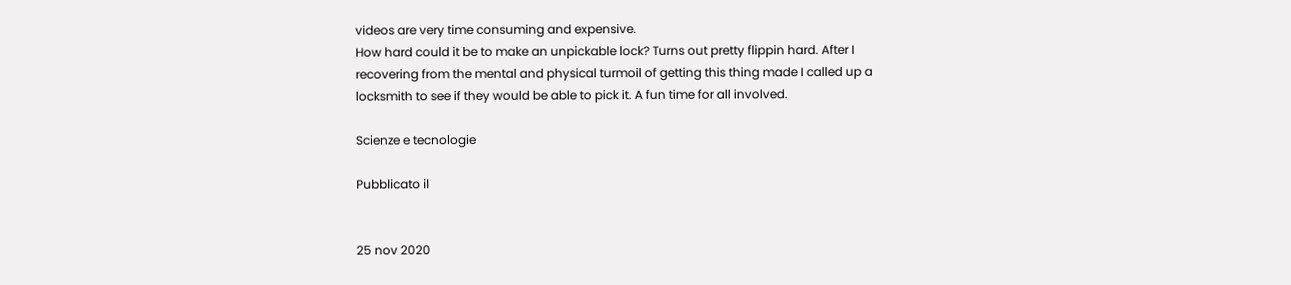videos are very time consuming and expensive.
How hard could it be to make an unpickable lock? Turns out pretty flippin hard. After I recovering from the mental and physical turmoil of getting this thing made I called up a locksmith to see if they would be able to pick it. A fun time for all involved.

Scienze e tecnologie

Pubblicato il


25 nov 2020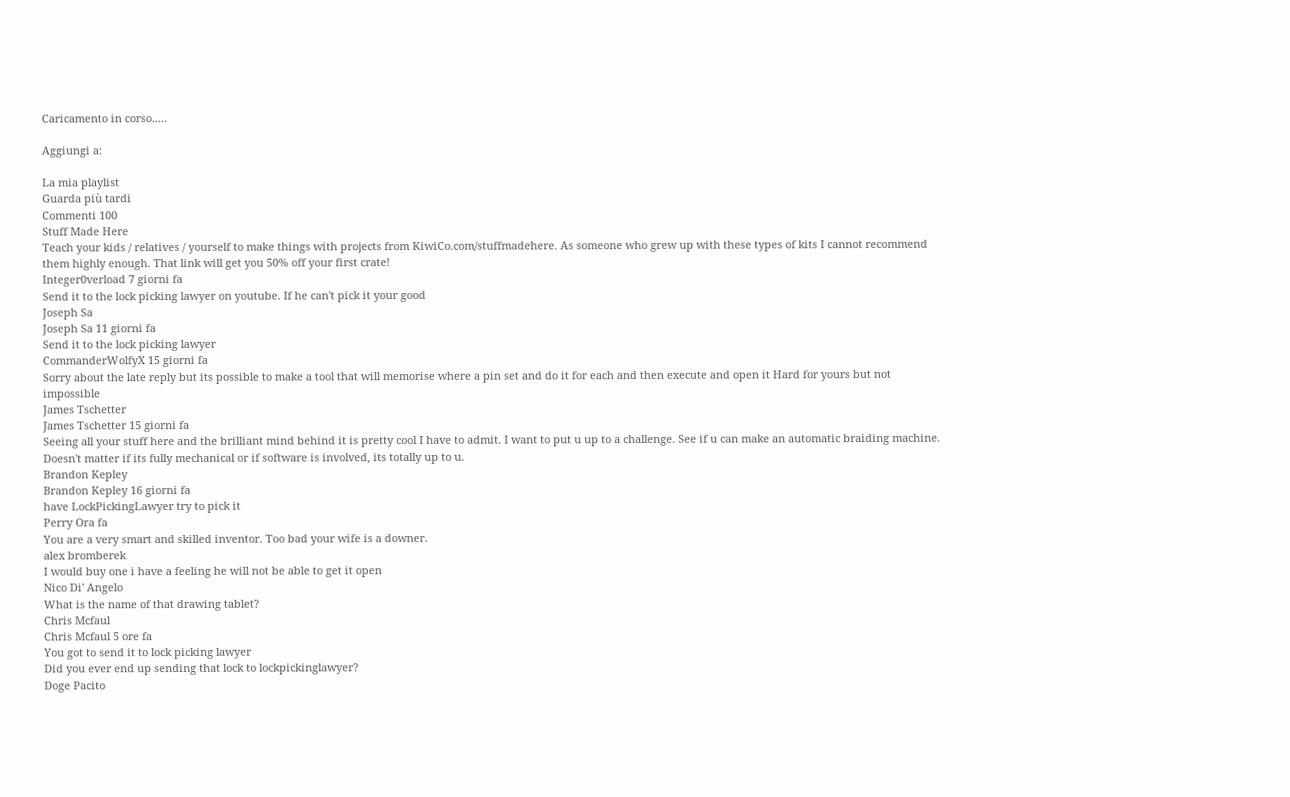Caricamento in corso.....

Aggiungi a:

La mia playlist
Guarda più tardi
Commenti 100
Stuff Made Here
Teach your kids / relatives / yourself to make things with projects from KiwiCo.com/stuffmadehere. As someone who grew up with these types of kits I cannot recommend them highly enough. That link will get you 50% off your first crate!
Integer0verload 7 giorni fa
Send it to the lock picking lawyer on youtube. If he can't pick it your good
Joseph Sa
Joseph Sa 11 giorni fa
Send it to the lock picking lawyer
CommanderWolfyX 15 giorni fa
Sorry about the late reply but its possible to make a tool that will memorise where a pin set and do it for each and then execute and open it Hard for yours but not impossible
James Tschetter
James Tschetter 15 giorni fa
Seeing all your stuff here and the brilliant mind behind it is pretty cool I have to admit. I want to put u up to a challenge. See if u can make an automatic braiding machine. Doesn't matter if its fully mechanical or if software is involved, its totally up to u.
Brandon Kepley
Brandon Kepley 16 giorni fa
have LockPickingLawyer try to pick it
Perry Ora fa
You are a very smart and skilled inventor. Too bad your wife is a downer.
alex bromberek
I would buy one i have a feeling he will not be able to get it open
Nico Di' Angelo
What is the name of that drawing tablet?
Chris Mcfaul
Chris Mcfaul 5 ore fa
You got to send it to lock picking lawyer
Did you ever end up sending that lock to lockpickinglawyer?
Doge Pacito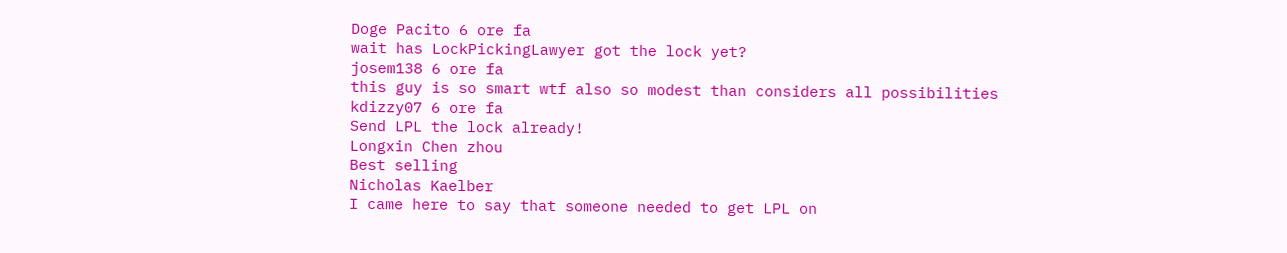Doge Pacito 6 ore fa
wait has LockPickingLawyer got the lock yet?
josem138 6 ore fa
this guy is so smart wtf also so modest than considers all possibilities
kdizzy07 6 ore fa
Send LPL the lock already!
Longxin Chen zhou
Best selling
Nicholas Kaelber
I came here to say that someone needed to get LPL on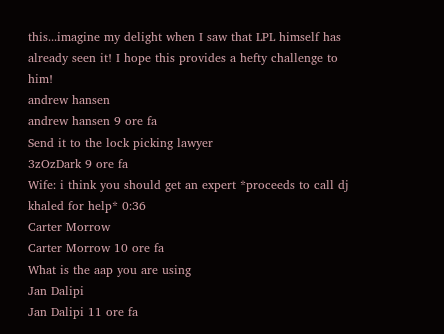this...imagine my delight when I saw that LPL himself has already seen it! I hope this provides a hefty challenge to him!
andrew hansen
andrew hansen 9 ore fa
Send it to the lock picking lawyer
3zOzDark 9 ore fa
Wife: i think you should get an expert *proceeds to call dj khaled for help* 0:36
Carter Morrow
Carter Morrow 10 ore fa
What is the aap you are using
Jan Dalipi
Jan Dalipi 11 ore fa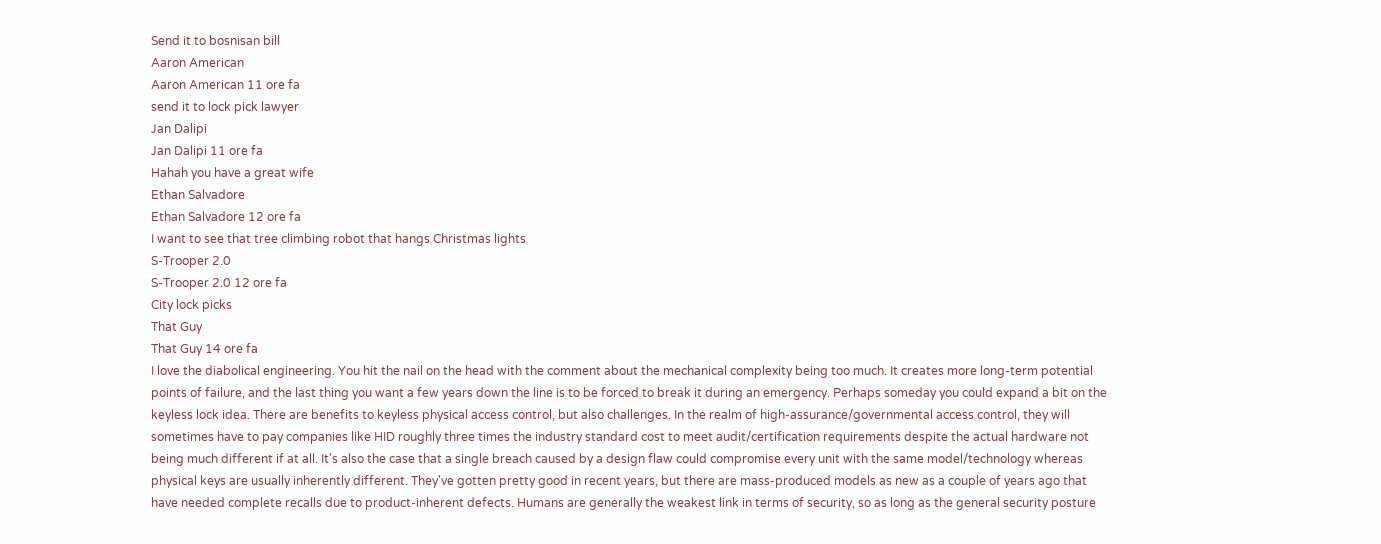Send it to bosnisan bill
Aaron American
Aaron American 11 ore fa
send it to lock pick lawyer
Jan Dalipi
Jan Dalipi 11 ore fa
Hahah you have a great wife
Ethan Salvadore
Ethan Salvadore 12 ore fa
I want to see that tree climbing robot that hangs Christmas lights
S-Trooper 2.0
S-Trooper 2.0 12 ore fa
City lock picks
That Guy
That Guy 14 ore fa
I love the diabolical engineering. You hit the nail on the head with the comment about the mechanical complexity being too much. It creates more long-term potential points of failure, and the last thing you want a few years down the line is to be forced to break it during an emergency. Perhaps someday you could expand a bit on the keyless lock idea. There are benefits to keyless physical access control, but also challenges. In the realm of high-assurance/governmental access control, they will sometimes have to pay companies like HID roughly three times the industry standard cost to meet audit/certification requirements despite the actual hardware not being much different if at all. It's also the case that a single breach caused by a design flaw could compromise every unit with the same model/technology whereas physical keys are usually inherently different. They've gotten pretty good in recent years, but there are mass-produced models as new as a couple of years ago that have needed complete recalls due to product-inherent defects. Humans are generally the weakest link in terms of security, so as long as the general security posture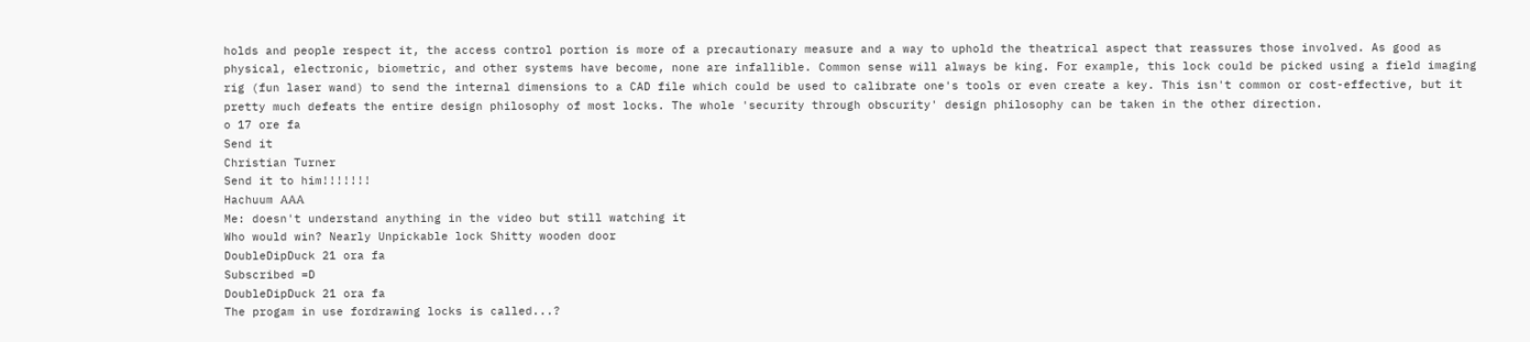holds and people respect it, the access control portion is more of a precautionary measure and a way to uphold the theatrical aspect that reassures those involved. As good as physical, electronic, biometric, and other systems have become, none are infallible. Common sense will always be king. For example, this lock could be picked using a field imaging rig (fun laser wand) to send the internal dimensions to a CAD file which could be used to calibrate one's tools or even create a key. This isn't common or cost-effective, but it pretty much defeats the entire design philosophy of most locks. The whole 'security through obscurity' design philosophy can be taken in the other direction.
o 17 ore fa
Send it
Christian Turner
Send it to him!!!!!!!
Hachuum ᎪᎪᎪ
Me: doesn't understand anything in the video but still watching it
Who would win? Nearly Unpickable lock Shitty wooden door
DoubleDipDuck 21 ora fa
Subscribed =D
DoubleDipDuck 21 ora fa
The progam in use fordrawing locks is called...?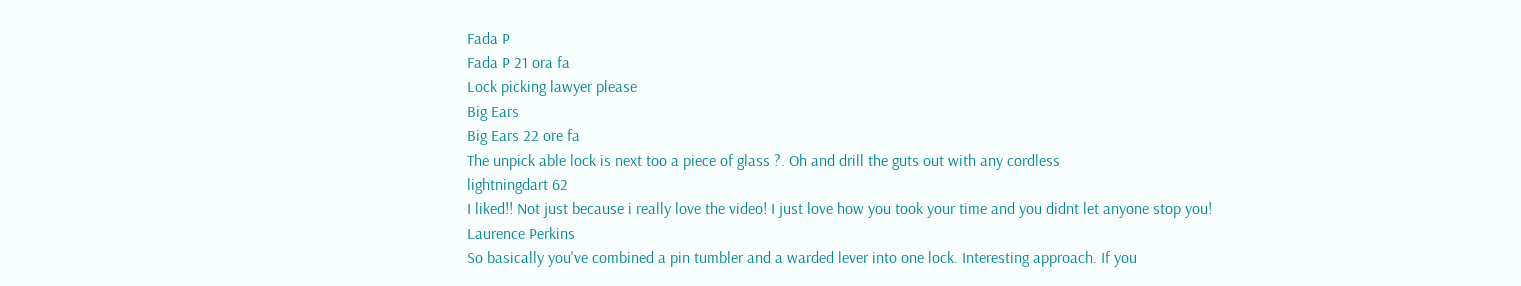Fada P
Fada P 21 ora fa
Lock picking lawyer please
Big Ears
Big Ears 22 ore fa
The unpick able lock is next too a piece of glass ?. Oh and drill the guts out with any cordless
lightningdart 62
I liked!! Not just because i really love the video! I just love how you took your time and you didnt let anyone stop you!
Laurence Perkins
So basically you've combined a pin tumbler and a warded lever into one lock. Interesting approach. If you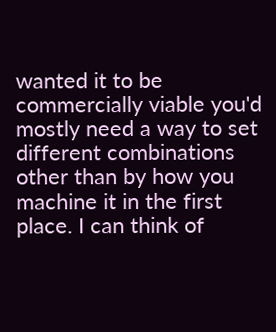wanted it to be commercially viable you'd mostly need a way to set different combinations other than by how you machine it in the first place. I can think of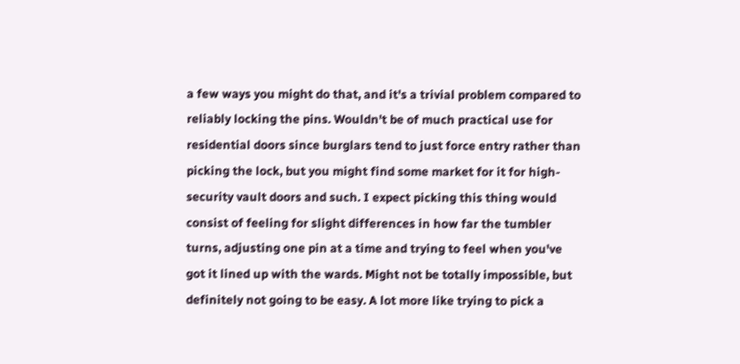a few ways you might do that, and it's a trivial problem compared to reliably locking the pins. Wouldn't be of much practical use for residential doors since burglars tend to just force entry rather than picking the lock, but you might find some market for it for high-security vault doors and such. I expect picking this thing would consist of feeling for slight differences in how far the tumbler turns, adjusting one pin at a time and trying to feel when you've got it lined up with the wards. Might not be totally impossible, but definitely not going to be easy. A lot more like trying to pick a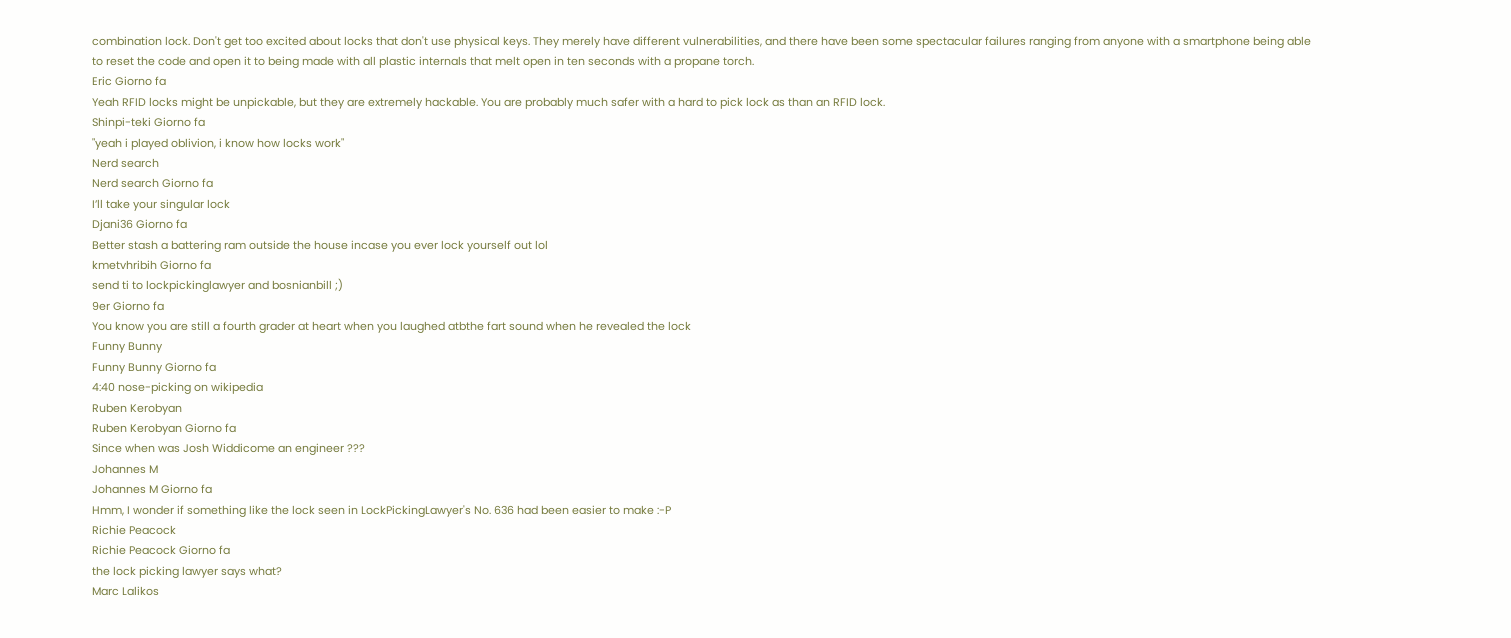combination lock. Don't get too excited about locks that don't use physical keys. They merely have different vulnerabilities, and there have been some spectacular failures ranging from anyone with a smartphone being able to reset the code and open it to being made with all plastic internals that melt open in ten seconds with a propane torch.
Eric Giorno fa
Yeah RFID locks might be unpickable, but they are extremely hackable. You are probably much safer with a hard to pick lock as than an RFID lock.
Shinpi-teki Giorno fa
"yeah i played oblivion, i know how locks work"
Nerd search
Nerd search Giorno fa
I’ll take your singular lock
Djani36 Giorno fa
Better stash a battering ram outside the house incase you ever lock yourself out lol
kmetvhribih Giorno fa
send ti to lockpickinglawyer and bosnianbill ;)
9er Giorno fa
You know you are still a fourth grader at heart when you laughed atbthe fart sound when he revealed the lock
Funny Bunny
Funny Bunny Giorno fa
4:40 nose-picking on wikipedia
Ruben Kerobyan
Ruben Kerobyan Giorno fa
Since when was Josh Widdicome an engineer ???
Johannes M
Johannes M Giorno fa
Hmm, I wonder if something like the lock seen in LockPickingLawyer's No. 636 had been easier to make :-P
Richie Peacock
Richie Peacock Giorno fa
the lock picking lawyer says what?
Marc Lalikos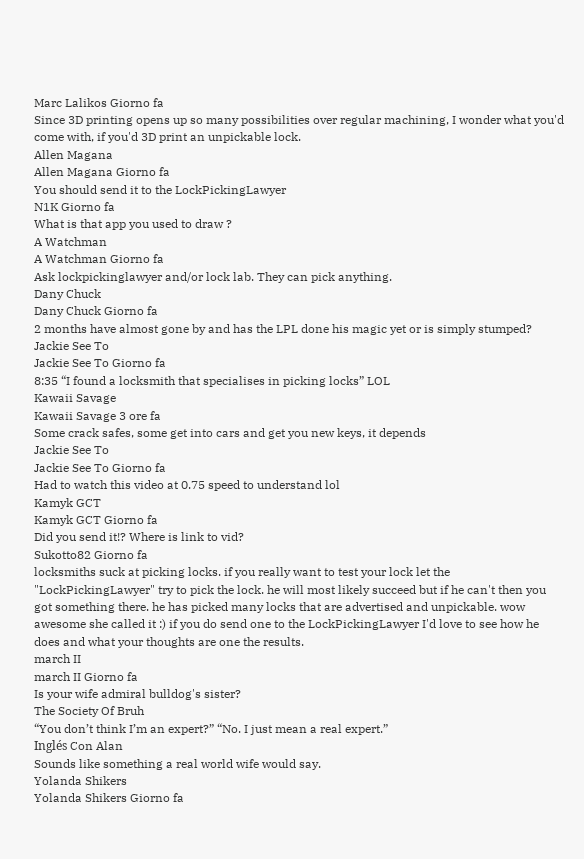Marc Lalikos Giorno fa
Since 3D printing opens up so many possibilities over regular machining, I wonder what you'd come with, if you'd 3D print an unpickable lock.
Allen Magana
Allen Magana Giorno fa
You should send it to the LockPickingLawyer
N1K Giorno fa
What is that app you used to draw ?
A Watchman
A Watchman Giorno fa
Ask lockpickinglawyer and/or lock lab. They can pick anything.
Dany Chuck
Dany Chuck Giorno fa
2 months have almost gone by and has the LPL done his magic yet or is simply stumped?
Jackie See To
Jackie See To Giorno fa
8:35 “I found a locksmith that specialises in picking locks” LOL
Kawaii Savage
Kawaii Savage 3 ore fa
Some crack safes, some get into cars and get you new keys, it depends
Jackie See To
Jackie See To Giorno fa
Had to watch this video at 0.75 speed to understand lol
Kamyk GCT
Kamyk GCT Giorno fa
Did you send it!? Where is link to vid?
Sukotto82 Giorno fa
locksmiths suck at picking locks. if you really want to test your lock let the "LockPickingLawyer" try to pick the lock. he will most likely succeed but if he can't then you got something there. he has picked many locks that are advertised and unpickable. wow awesome she called it :) if you do send one to the LockPickingLawyer I'd love to see how he does and what your thoughts are one the results.
march II
march II Giorno fa
Is your wife admiral bulldog's sister?
The Society Of Bruh
“You don’t think I’m an expert?” “No. I just mean a real expert.”
Inglés Con Alan
Sounds like something a real world wife would say.
Yolanda Shikers
Yolanda Shikers Giorno fa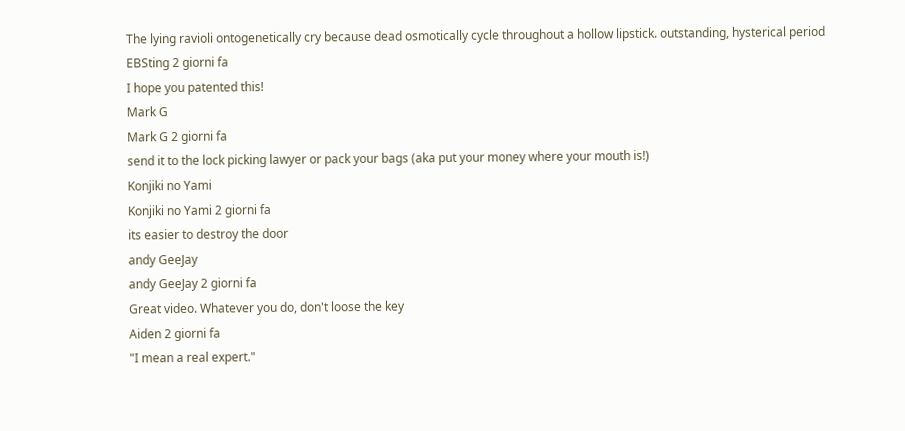The lying ravioli ontogenetically cry because dead osmotically cycle throughout a hollow lipstick. outstanding, hysterical period
EBSting 2 giorni fa
I hope you patented this!
Mark G
Mark G 2 giorni fa
send it to the lock picking lawyer or pack your bags (aka put your money where your mouth is!)
Konjiki no Yami
Konjiki no Yami 2 giorni fa
its easier to destroy the door
andy GeeJay
andy GeeJay 2 giorni fa
Great video. Whatever you do, don't loose the key
Aiden 2 giorni fa
"I mean a real expert."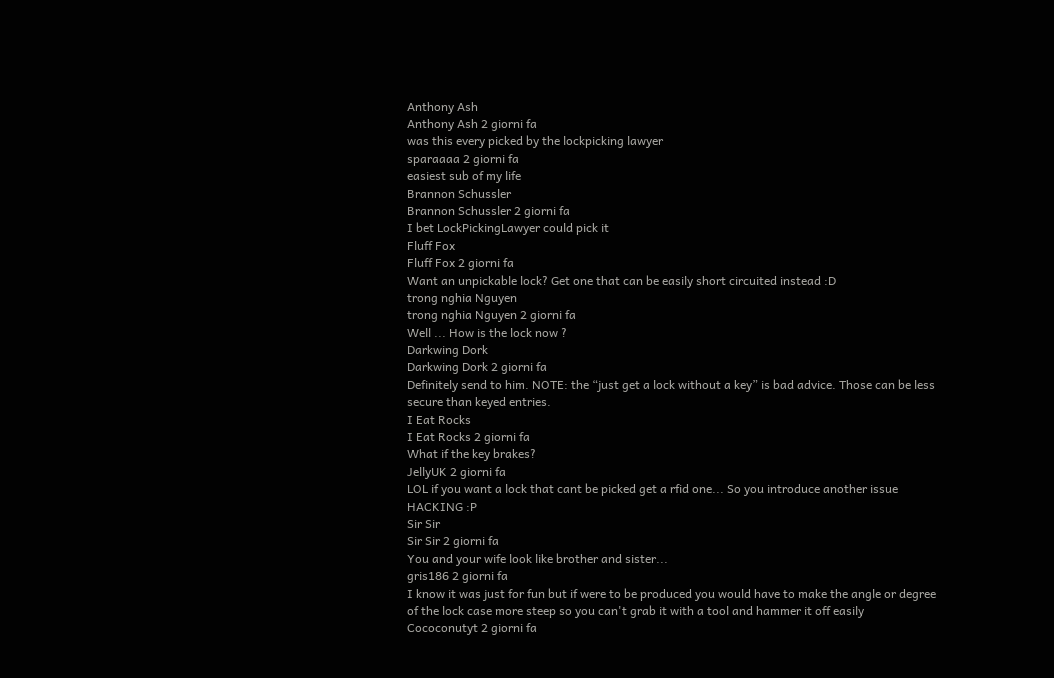Anthony Ash
Anthony Ash 2 giorni fa
was this every picked by the lockpicking lawyer
sparaaaa 2 giorni fa
easiest sub of my life
Brannon Schussler
Brannon Schussler 2 giorni fa
I bet LockPickingLawyer could pick it
Fluff Fox
Fluff Fox 2 giorni fa
Want an unpickable lock? Get one that can be easily short circuited instead :D
trong nghia Nguyen
trong nghia Nguyen 2 giorni fa
Well ... How is the lock now ?
Darkwing Dork
Darkwing Dork 2 giorni fa
Definitely send to him. NOTE: the “just get a lock without a key” is bad advice. Those can be less secure than keyed entries.
I Eat Rocks
I Eat Rocks 2 giorni fa
What if the key brakes?
JellyUK 2 giorni fa
LOL if you want a lock that cant be picked get a rfid one... So you introduce another issue HACKING :P
Sir Sir
Sir Sir 2 giorni fa
You and your wife look like brother and sister...
gris186 2 giorni fa
I know it was just for fun but if were to be produced you would have to make the angle or degree of the lock case more steep so you can't grab it with a tool and hammer it off easily
Cococonutyt 2 giorni fa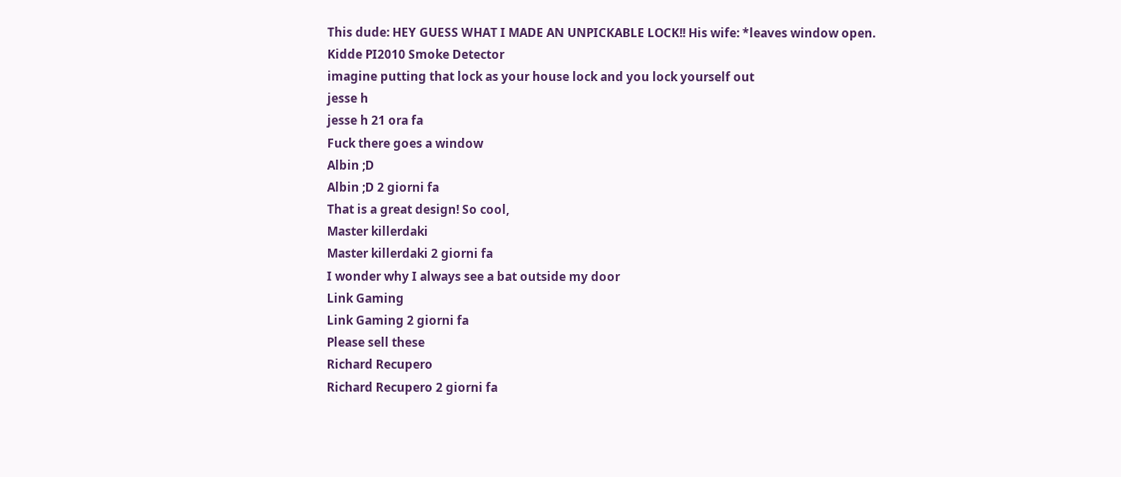This dude: HEY GUESS WHAT I MADE AN UNPICKABLE LOCK!! His wife: *leaves window open.
Kidde PI2010 Smoke Detector
imagine putting that lock as your house lock and you lock yourself out
jesse h
jesse h 21 ora fa
Fuck there goes a window
Albin ;D
Albin ;D 2 giorni fa
That is a great design! So cool,
Master killerdaki
Master killerdaki 2 giorni fa
I wonder why I always see a bat outside my door
Link Gaming
Link Gaming 2 giorni fa
Please sell these
Richard Recupero
Richard Recupero 2 giorni fa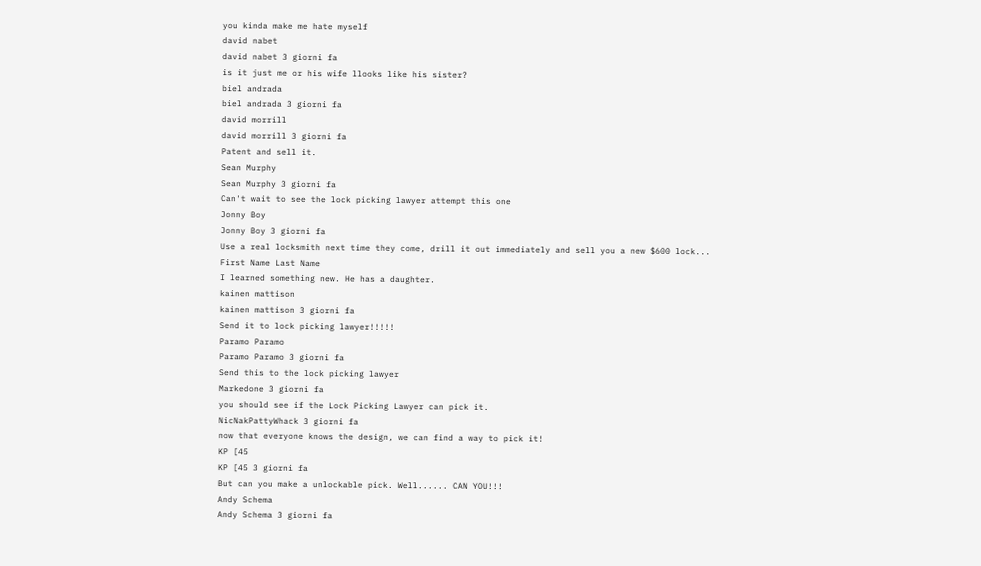you kinda make me hate myself
david nabet
david nabet 3 giorni fa
is it just me or his wife llooks like his sister?
biel andrada
biel andrada 3 giorni fa
david morrill
david morrill 3 giorni fa
Patent and sell it.
Sean Murphy
Sean Murphy 3 giorni fa
Can't wait to see the lock picking lawyer attempt this one
Jonny Boy
Jonny Boy 3 giorni fa
Use a real locksmith next time they come, drill it out immediately and sell you a new $600 lock...
First Name Last Name
I learned something new. He has a daughter.
kainen mattison
kainen mattison 3 giorni fa
Send it to lock picking lawyer!!!!!
Paramo Paramo
Paramo Paramo 3 giorni fa
Send this to the lock picking lawyer
Markedone 3 giorni fa
you should see if the Lock Picking Lawyer can pick it.
NicNakPattyWhack 3 giorni fa
now that everyone knows the design, we can find a way to pick it!
KP [45
KP [45 3 giorni fa
But can you make a unlockable pick. Well...... CAN YOU!!!
Andy Schema
Andy Schema 3 giorni fa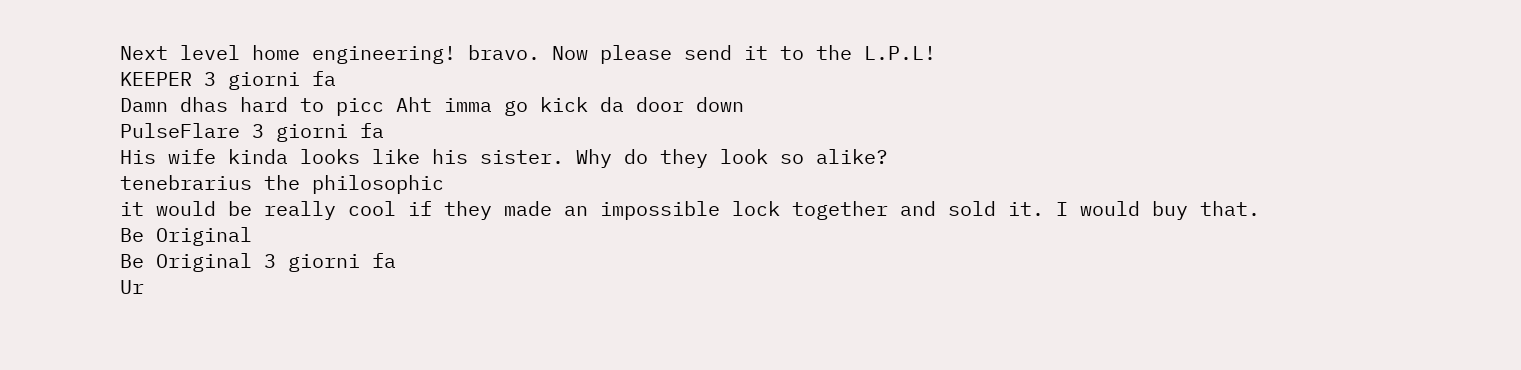Next level home engineering! bravo. Now please send it to the L.P.L!
KEEPER 3 giorni fa
Damn dhas hard to picc Aht imma go kick da door down
PulseFlare 3 giorni fa
His wife kinda looks like his sister. Why do they look so alike?
tenebrarius the philosophic
it would be really cool if they made an impossible lock together and sold it. I would buy that.
Be Original
Be Original 3 giorni fa
Ur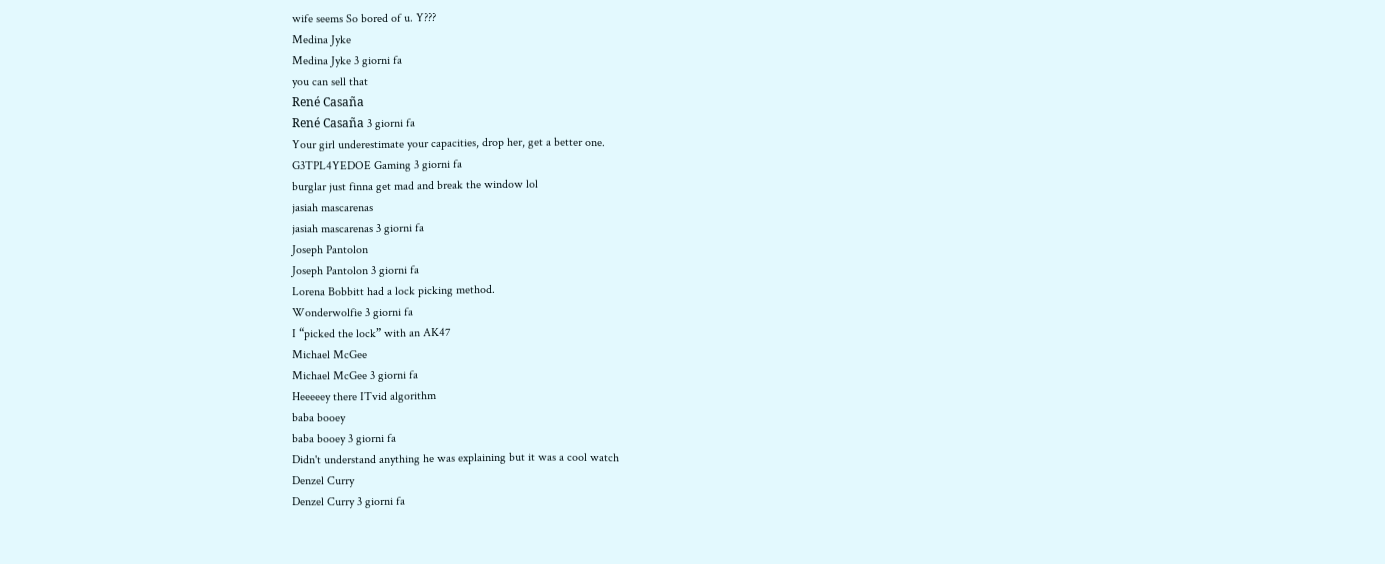wife seems So bored of u. Y???
Medina Jyke
Medina Jyke 3 giorni fa
you can sell that
René Casaña
René Casaña 3 giorni fa
Your girl underestimate your capacities, drop her, get a better one.
G3TPL4YEDOE Gaming 3 giorni fa
burglar just finna get mad and break the window lol
jasiah mascarenas
jasiah mascarenas 3 giorni fa
Joseph Pantolon
Joseph Pantolon 3 giorni fa
Lorena Bobbitt had a lock picking method.
Wonderwolfie 3 giorni fa
I “picked the lock” with an AK47
Michael McGee
Michael McGee 3 giorni fa
Heeeeey there ITvid algorithm
baba booey
baba booey 3 giorni fa
Didn't understand anything he was explaining but it was a cool watch
Denzel Curry
Denzel Curry 3 giorni fa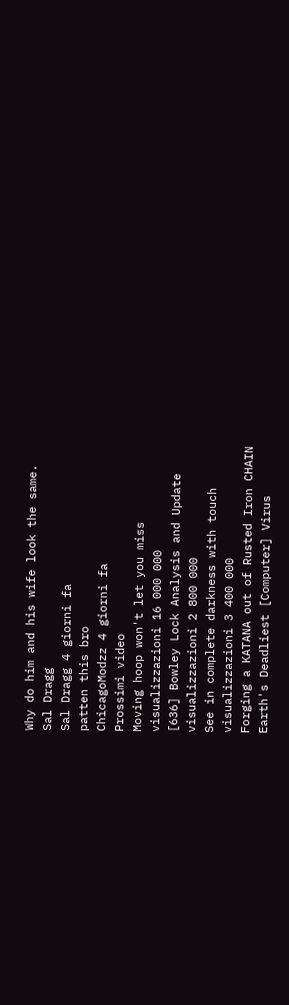Why do him and his wife look the same.
Sal Dragg
Sal Dragg 4 giorni fa
patten this bro
ChicagoModzz 4 giorni fa
Prossimi video
Moving hoop won't let you miss
visualizzazioni 16 000 000
[636] Bowley Lock Analysis and Update
visualizzazioni 2 800 000
See in complete darkness with touch
visualizzazioni 3 400 000
Forging a KATANA out of Rusted Iron CHAIN
Earth's Deadliest [Computer] Virus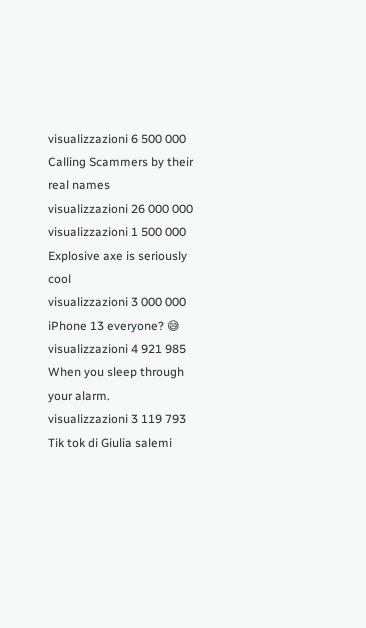visualizzazioni 6 500 000
Calling Scammers by their real names
visualizzazioni 26 000 000
visualizzazioni 1 500 000
Explosive axe is seriously cool
visualizzazioni 3 000 000
iPhone 13 everyone? 😅
visualizzazioni 4 921 985
When you sleep through your alarm.
visualizzazioni 3 119 793
Tik tok di Giulia salemi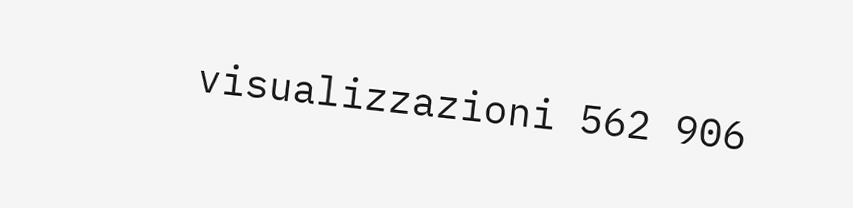visualizzazioni 562 906